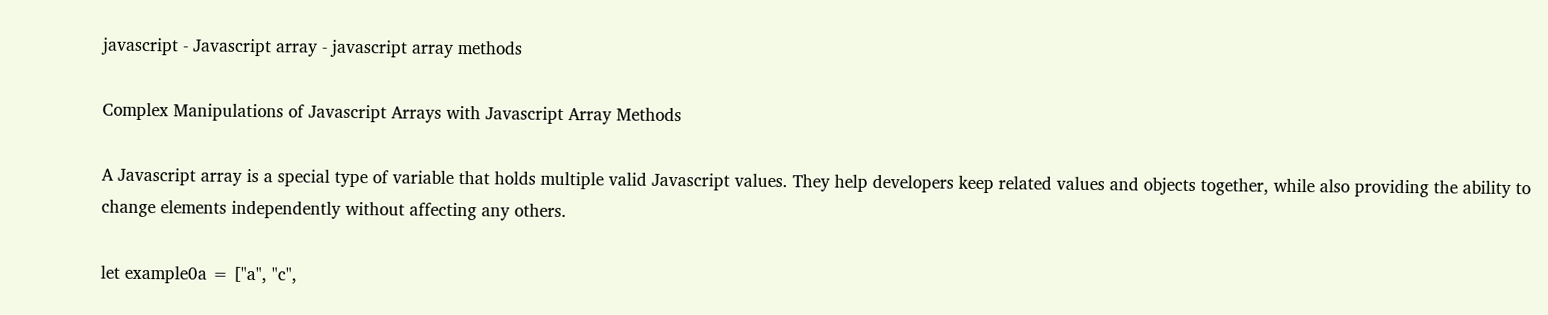javascript - Javascript array - javascript array methods

Complex Manipulations of Javascript Arrays with Javascript Array Methods

A Javascript array is a special type of variable that holds multiple valid Javascript values. They help developers keep related values and objects together, while also providing the ability to change elements independently without affecting any others.

let example0a = ["a", "c",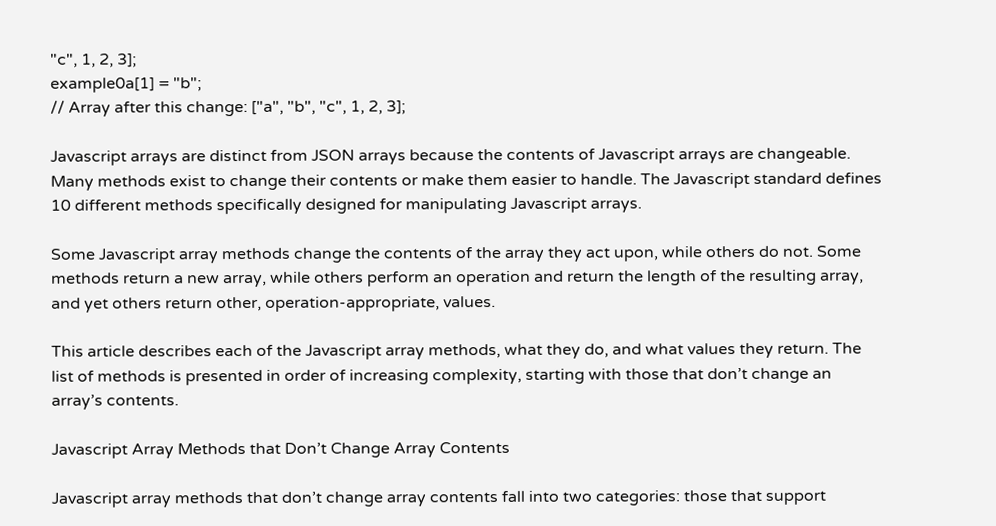"c", 1, 2, 3];
example0a[1] = "b";
// Array after this change: ["a", "b", "c", 1, 2, 3];

Javascript arrays are distinct from JSON arrays because the contents of Javascript arrays are changeable. Many methods exist to change their contents or make them easier to handle. The Javascript standard defines 10 different methods specifically designed for manipulating Javascript arrays.

Some Javascript array methods change the contents of the array they act upon, while others do not. Some methods return a new array, while others perform an operation and return the length of the resulting array, and yet others return other, operation-appropriate, values.

This article describes each of the Javascript array methods, what they do, and what values they return. The list of methods is presented in order of increasing complexity, starting with those that don’t change an array’s contents.

Javascript Array Methods that Don’t Change Array Contents

Javascript array methods that don’t change array contents fall into two categories: those that support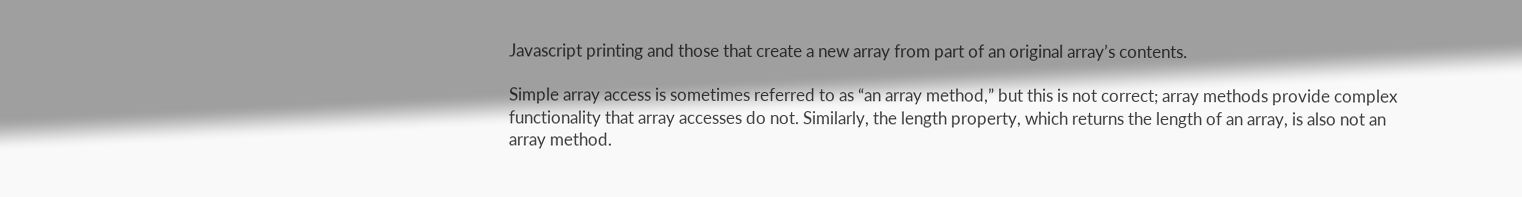Javascript printing and those that create a new array from part of an original array’s contents.

Simple array access is sometimes referred to as “an array method,” but this is not correct; array methods provide complex functionality that array accesses do not. Similarly, the length property, which returns the length of an array, is also not an array method.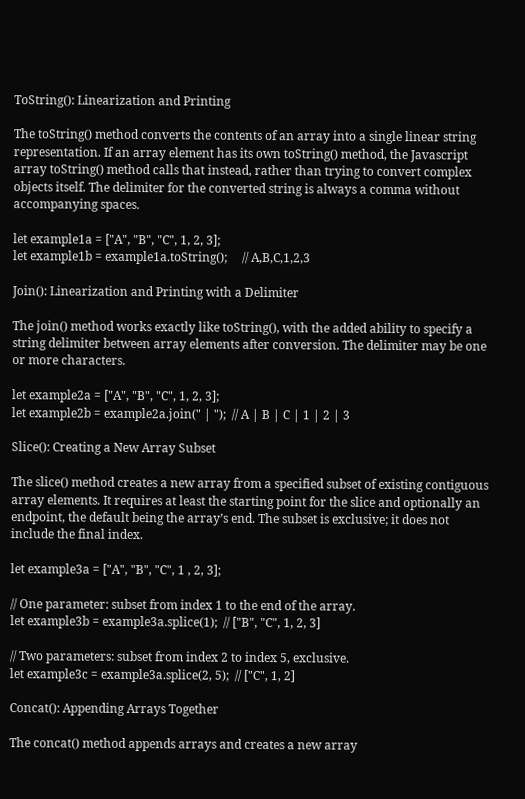ToString(): Linearization and Printing

The toString() method converts the contents of an array into a single linear string representation. If an array element has its own toString() method, the Javascript array toString() method calls that instead, rather than trying to convert complex objects itself. The delimiter for the converted string is always a comma without accompanying spaces.

let example1a = ["A", "B", "C", 1, 2, 3];
let example1b = example1a.toString();     // A,B,C,1,2,3

Join(): Linearization and Printing with a Delimiter

The join() method works exactly like toString(), with the added ability to specify a string delimiter between array elements after conversion. The delimiter may be one or more characters.

let example2a = ["A", "B", "C", 1, 2, 3];
let example2b = example2a.join(" | ");  // A | B | C | 1 | 2 | 3

Slice(): Creating a New Array Subset

The slice() method creates a new array from a specified subset of existing contiguous array elements. It requires at least the starting point for the slice and optionally an endpoint, the default being the array’s end. The subset is exclusive; it does not include the final index.

let example3a = ["A", "B", "C", 1 , 2, 3];

// One parameter: subset from index 1 to the end of the array.
let example3b = example3a.splice(1);  // ["B", "C", 1, 2, 3]

// Two parameters: subset from index 2 to index 5, exclusive.
let example3c = example3a.splice(2, 5);  // ["C", 1, 2]

Concat(): Appending Arrays Together

The concat() method appends arrays and creates a new array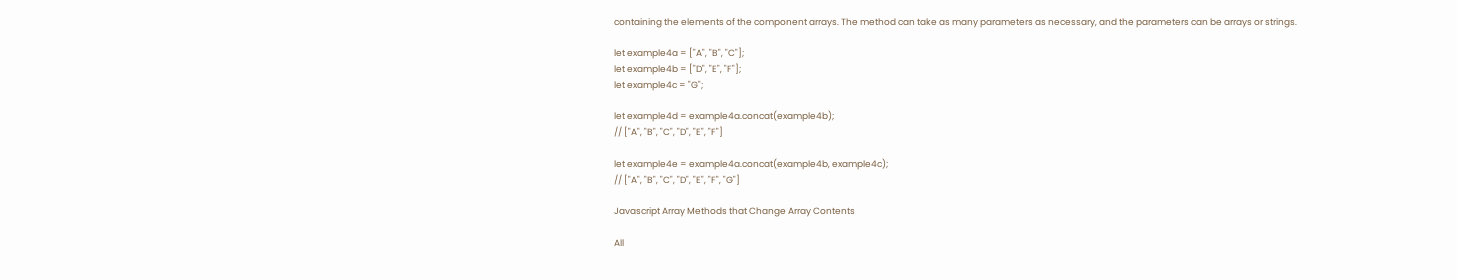containing the elements of the component arrays. The method can take as many parameters as necessary, and the parameters can be arrays or strings.

let example4a = ["A", "B", "C"];
let example4b = ["D", "E", "F"];
let example4c = "G";

let example4d = example4a.concat(example4b);
// ["A", "B", "C", "D", "E", "F"]

let example4e = example4a.concat(example4b, example4c);
// ["A", "B", "C", "D", "E", "F", "G"]

Javascript Array Methods that Change Array Contents

All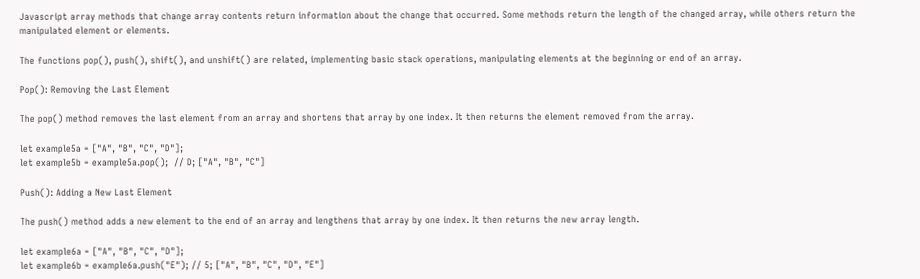Javascript array methods that change array contents return information about the change that occurred. Some methods return the length of the changed array, while others return the manipulated element or elements.

The functions pop(), push(), shift(), and unshift() are related, implementing basic stack operations, manipulating elements at the beginning or end of an array.

Pop(): Removing the Last Element

The pop() method removes the last element from an array and shortens that array by one index. It then returns the element removed from the array.

let example5a = ["A", "B", "C", "D"];
let example5b = example5a.pop();  // D; ["A", "B", "C"]

Push(): Adding a New Last Element

The push() method adds a new element to the end of an array and lengthens that array by one index. It then returns the new array length.

let example6a = ["A", "B", "C", "D"];
let example6b = example6a.push("E"); // 5; ["A", "B", "C", "D", "E"]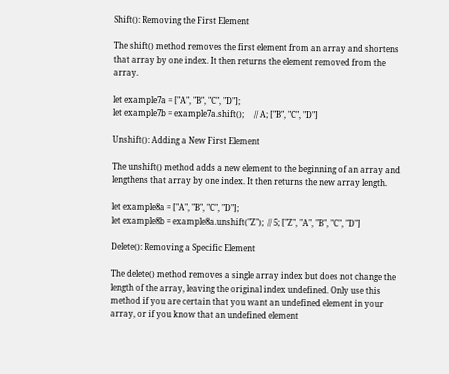Shift(): Removing the First Element

The shift() method removes the first element from an array and shortens that array by one index. It then returns the element removed from the array.

let example7a = ["A", "B", "C", "D"];
let example7b = example7a.shift();     // A; ["B", "C", "D"]

Unshift(): Adding a New First Element

The unshift() method adds a new element to the beginning of an array and lengthens that array by one index. It then returns the new array length.

let example8a = ["A", "B", "C", "D"];
let example8b = example8a.unshift("Z");  // 5; ["Z", "A", "B", "C", "D"]

Delete(): Removing a Specific Element

The delete() method removes a single array index but does not change the length of the array, leaving the original index undefined. Only use this method if you are certain that you want an undefined element in your array, or if you know that an undefined element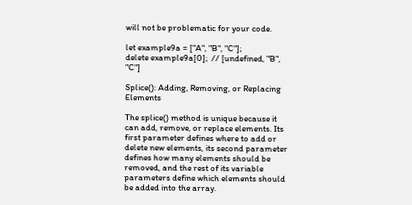will not be problematic for your code.

let example9a = ["A", "B", "C"];
delete example9a[0];  // [undefined, "B", "C"]

Splice(): Adding, Removing, or Replacing Elements

The splice() method is unique because it can add, remove, or replace elements. Its first parameter defines where to add or delete new elements, its second parameter defines how many elements should be removed, and the rest of its variable parameters define which elements should be added into the array.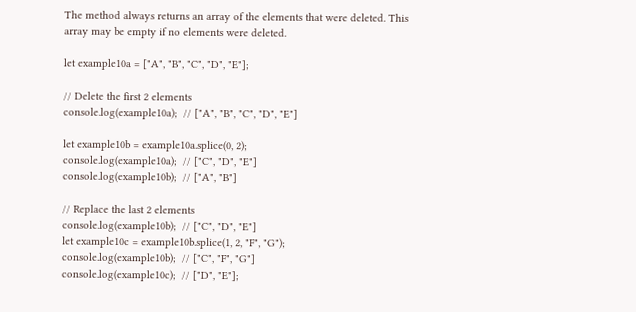The method always returns an array of the elements that were deleted. This array may be empty if no elements were deleted.

let example10a = ["A", "B", "C", "D", "E"];

// Delete the first 2 elements
console.log(example10a);  // ["A", "B", "C", "D", "E"]

let example10b = example10a.splice(0, 2);
console.log(example10a);  // ["C", "D", "E"]
console.log(example10b);  // ["A", "B"]

// Replace the last 2 elements
console.log(example10b);  // ["C", "D", "E"]
let example10c = example10b.splice(1, 2, "F", "G");
console.log(example10b);  // ["C", "F", "G"]
console.log(example10c);  // ["D", "E"];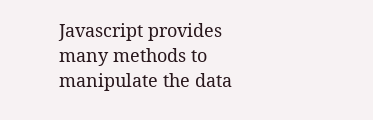Javascript provides many methods to manipulate the data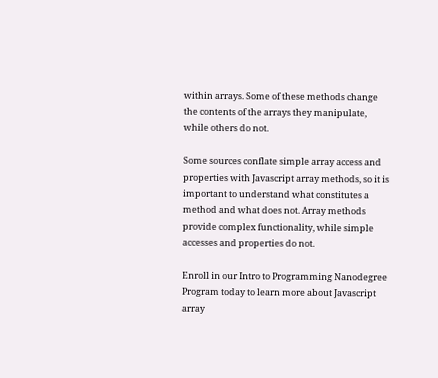within arrays. Some of these methods change the contents of the arrays they manipulate, while others do not.

Some sources conflate simple array access and properties with Javascript array methods, so it is important to understand what constitutes a method and what does not. Array methods provide complex functionality, while simple accesses and properties do not.

Enroll in our Intro to Programming Nanodegree Program today to learn more about Javascript array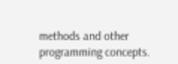methods and other programming concepts.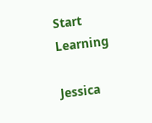Start Learning

Jessica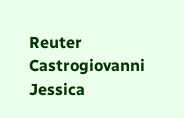Reuter Castrogiovanni
Jessica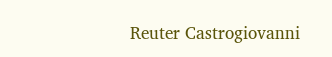Reuter Castrogiovanni